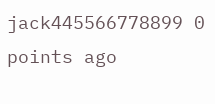jack445566778899 0 points ago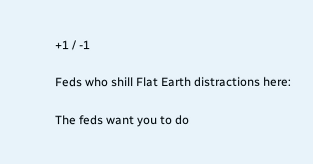+1 / -1

Feds who shill Flat Earth distractions here:

The feds want you to do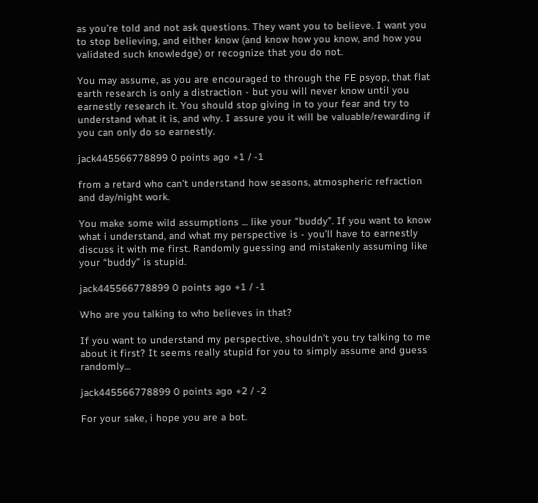as you’re told and not ask questions. They want you to believe. I want you to stop believing, and either know (and know how you know, and how you validated such knowledge) or recognize that you do not.

You may assume, as you are encouraged to through the FE psyop, that flat earth research is only a distraction - but you will never know until you earnestly research it. You should stop giving in to your fear and try to understand what it is, and why. I assure you it will be valuable/rewarding if you can only do so earnestly.

jack445566778899 0 points ago +1 / -1

from a retard who can't understand how seasons, atmospheric refraction and day/night work.

You make some wild assumptions ... like your “buddy”. If you want to know what i understand, and what my perspective is - you’ll have to earnestly discuss it with me first. Randomly guessing and mistakenly assuming like your “buddy” is stupid.

jack445566778899 0 points ago +1 / -1

Who are you talking to who believes in that?

If you want to understand my perspective, shouldn’t you try talking to me about it first? It seems really stupid for you to simply assume and guess randomly...

jack445566778899 0 points ago +2 / -2

For your sake, i hope you are a bot.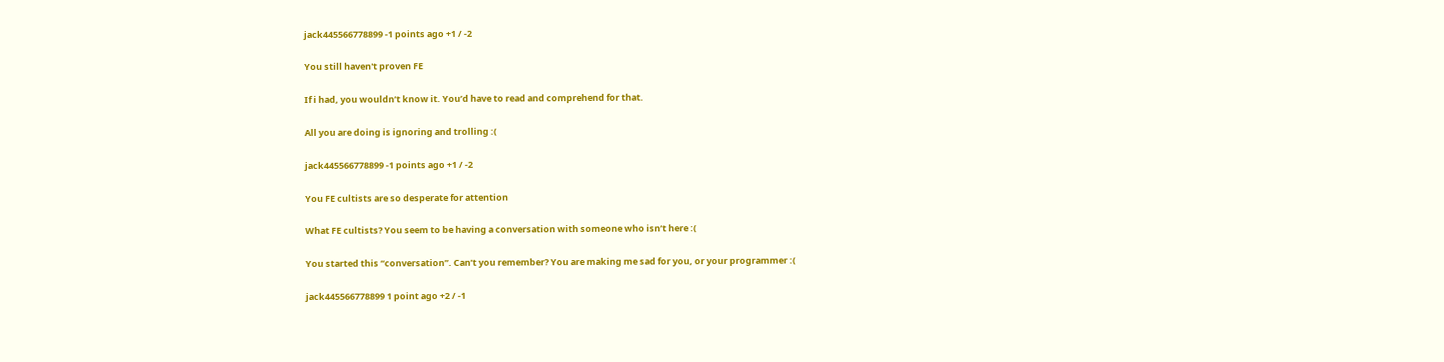jack445566778899 -1 points ago +1 / -2

You still haven't proven FE

If i had, you wouldn’t know it. You’d have to read and comprehend for that.

All you are doing is ignoring and trolling :(

jack445566778899 -1 points ago +1 / -2

You FE cultists are so desperate for attention

What FE cultists? You seem to be having a conversation with someone who isn’t here :(

You started this “conversation”. Can’t you remember? You are making me sad for you, or your programmer :(

jack445566778899 1 point ago +2 / -1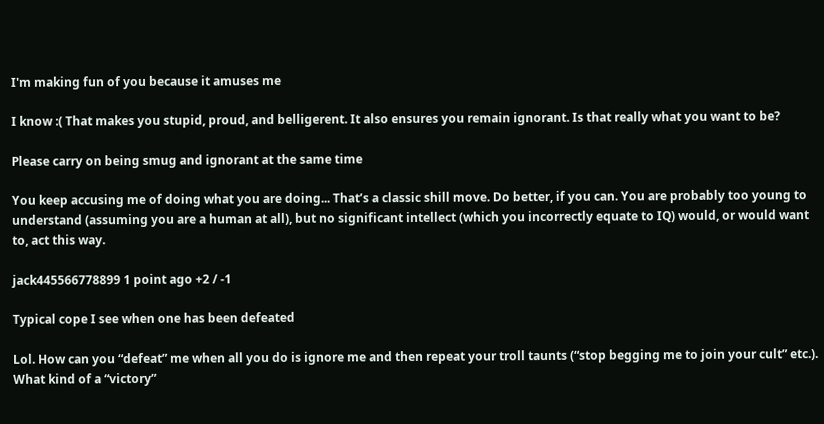I'm making fun of you because it amuses me

I know :( That makes you stupid, proud, and belligerent. It also ensures you remain ignorant. Is that really what you want to be?

Please carry on being smug and ignorant at the same time

You keep accusing me of doing what you are doing... That’s a classic shill move. Do better, if you can. You are probably too young to understand (assuming you are a human at all), but no significant intellect (which you incorrectly equate to IQ) would, or would want to, act this way.

jack445566778899 1 point ago +2 / -1

Typical cope I see when one has been defeated

Lol. How can you “defeat” me when all you do is ignore me and then repeat your troll taunts (“stop begging me to join your cult” etc.). What kind of a “victory”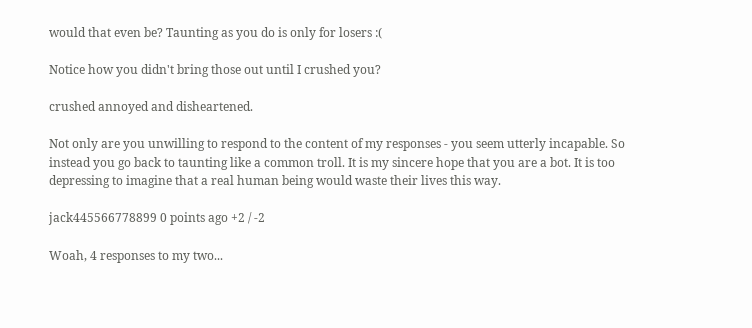would that even be? Taunting as you do is only for losers :(

Notice how you didn't bring those out until I crushed you?

crushed annoyed and disheartened.

Not only are you unwilling to respond to the content of my responses - you seem utterly incapable. So instead you go back to taunting like a common troll. It is my sincere hope that you are a bot. It is too depressing to imagine that a real human being would waste their lives this way.

jack445566778899 0 points ago +2 / -2

Woah, 4 responses to my two...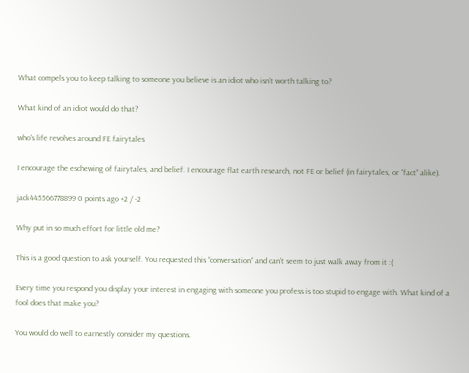What compels you to keep talking to someone you believe is an idiot who isn’t worth talking to?

What kind of an idiot would do that?

who's life revolves around FE fairytales

I encourage the eschewing of fairytales, and belief. I encourage flat earth research, not FE or belief (in fairytales, or “fact” alike).

jack445566778899 0 points ago +2 / -2

Why put in so much effort for little old me?

This is a good question to ask yourself. You requested this “conversation” and can’t seem to just walk away from it :(

Every time you respond you display your interest in engaging with someone you profess is too stupid to engage with. What kind of a fool does that make you?

You would do well to earnestly consider my questions.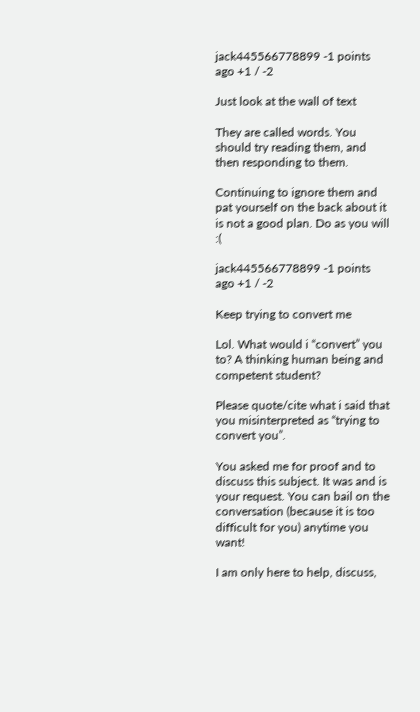jack445566778899 -1 points ago +1 / -2

Just look at the wall of text

They are called words. You should try reading them, and then responding to them.

Continuing to ignore them and pat yourself on the back about it is not a good plan. Do as you will :(

jack445566778899 -1 points ago +1 / -2

Keep trying to convert me

Lol. What would i “convert” you to? A thinking human being and competent student?

Please quote/cite what i said that you misinterpreted as “trying to convert you”.

You asked me for proof and to discuss this subject. It was and is your request. You can bail on the conversation (because it is too difficult for you) anytime you want!

I am only here to help, discuss,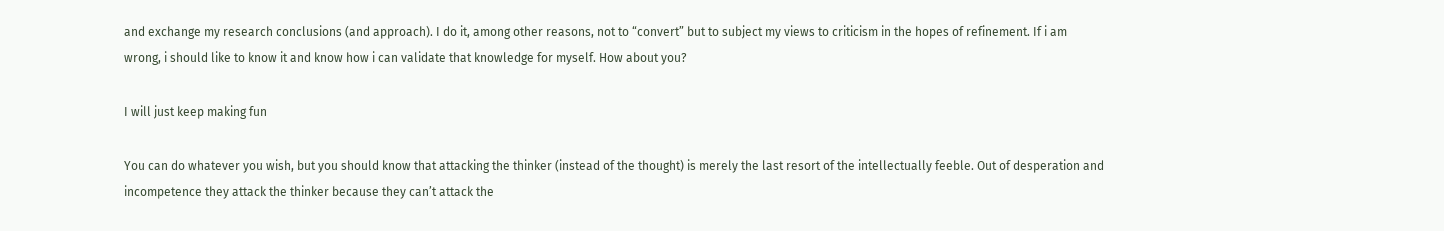and exchange my research conclusions (and approach). I do it, among other reasons, not to “convert” but to subject my views to criticism in the hopes of refinement. If i am wrong, i should like to know it and know how i can validate that knowledge for myself. How about you?

I will just keep making fun

You can do whatever you wish, but you should know that attacking the thinker (instead of the thought) is merely the last resort of the intellectually feeble. Out of desperation and incompetence they attack the thinker because they can’t attack the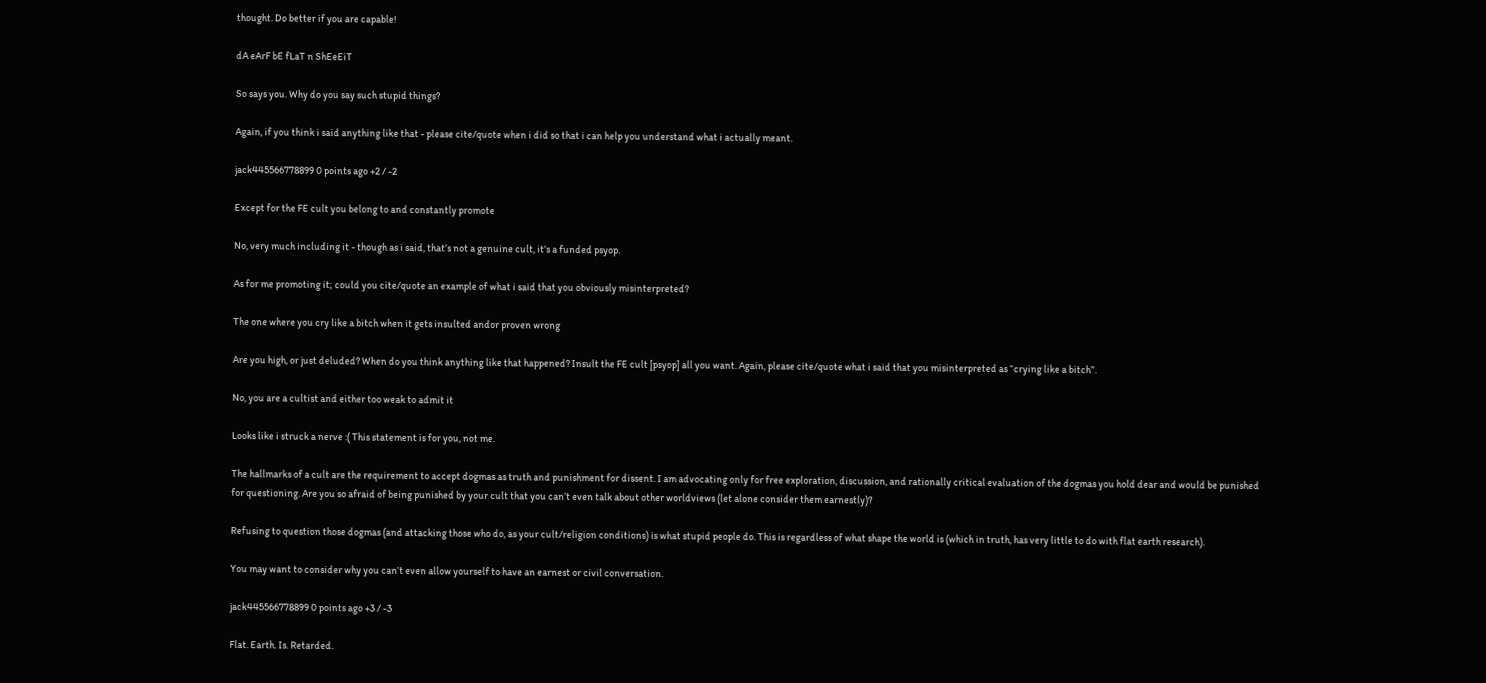thought. Do better if you are capable!

dA eArF bE fLaT n ShEeEiT

So says you. Why do you say such stupid things?

Again, if you think i said anything like that - please cite/quote when i did so that i can help you understand what i actually meant.

jack445566778899 0 points ago +2 / -2

Except for the FE cult you belong to and constantly promote

No, very much including it - though as i said, that’s not a genuine cult, it’s a funded psyop.

As for me promoting it; could you cite/quote an example of what i said that you obviously misinterpreted?

The one where you cry like a bitch when it gets insulted andor proven wrong

Are you high, or just deluded? When do you think anything like that happened? Insult the FE cult [psyop] all you want. Again, please cite/quote what i said that you misinterpreted as “crying like a bitch”.

No, you are a cultist and either too weak to admit it

Looks like i struck a nerve :( This statement is for you, not me.

The hallmarks of a cult are the requirement to accept dogmas as truth and punishment for dissent. I am advocating only for free exploration, discussion, and rationally critical evaluation of the dogmas you hold dear and would be punished for questioning. Are you so afraid of being punished by your cult that you can’t even talk about other worldviews (let alone consider them earnestly)?

Refusing to question those dogmas (and attacking those who do, as your cult/religion conditions) is what stupid people do. This is regardless of what shape the world is (which in truth, has very little to do with flat earth research).

You may want to consider why you can’t even allow yourself to have an earnest or civil conversation.

jack445566778899 0 points ago +3 / -3

Flat. Earth. Is. Retarded.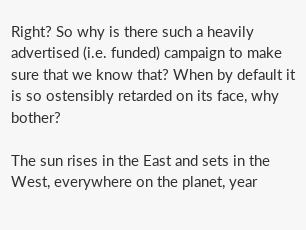Right? So why is there such a heavily advertised (i.e. funded) campaign to make sure that we know that? When by default it is so ostensibly retarded on its face, why bother?

The sun rises in the East and sets in the West, everywhere on the planet, year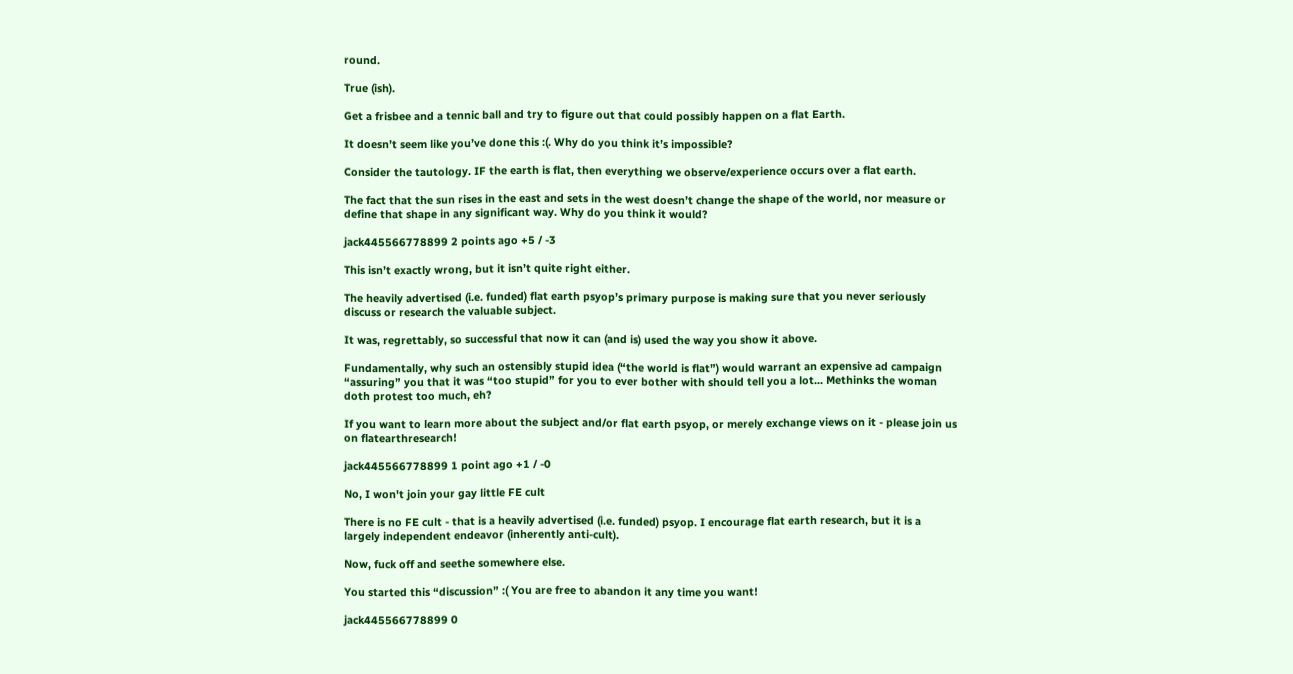round.

True (ish).

Get a frisbee and a tennic ball and try to figure out that could possibly happen on a flat Earth.

It doesn’t seem like you’ve done this :(. Why do you think it’s impossible?

Consider the tautology. IF the earth is flat, then everything we observe/experience occurs over a flat earth.

The fact that the sun rises in the east and sets in the west doesn’t change the shape of the world, nor measure or define that shape in any significant way. Why do you think it would?

jack445566778899 2 points ago +5 / -3

This isn’t exactly wrong, but it isn’t quite right either.

The heavily advertised (i.e. funded) flat earth psyop’s primary purpose is making sure that you never seriously discuss or research the valuable subject.

It was, regrettably, so successful that now it can (and is) used the way you show it above.

Fundamentally, why such an ostensibly stupid idea (“the world is flat”) would warrant an expensive ad campaign “assuring” you that it was “too stupid” for you to ever bother with should tell you a lot... Methinks the woman doth protest too much, eh?

If you want to learn more about the subject and/or flat earth psyop, or merely exchange views on it - please join us on flatearthresearch!

jack445566778899 1 point ago +1 / -0

No, I won't join your gay little FE cult

There is no FE cult - that is a heavily advertised (i.e. funded) psyop. I encourage flat earth research, but it is a largely independent endeavor (inherently anti-cult).

Now, fuck off and seethe somewhere else.

You started this “discussion” :( You are free to abandon it any time you want!

jack445566778899 0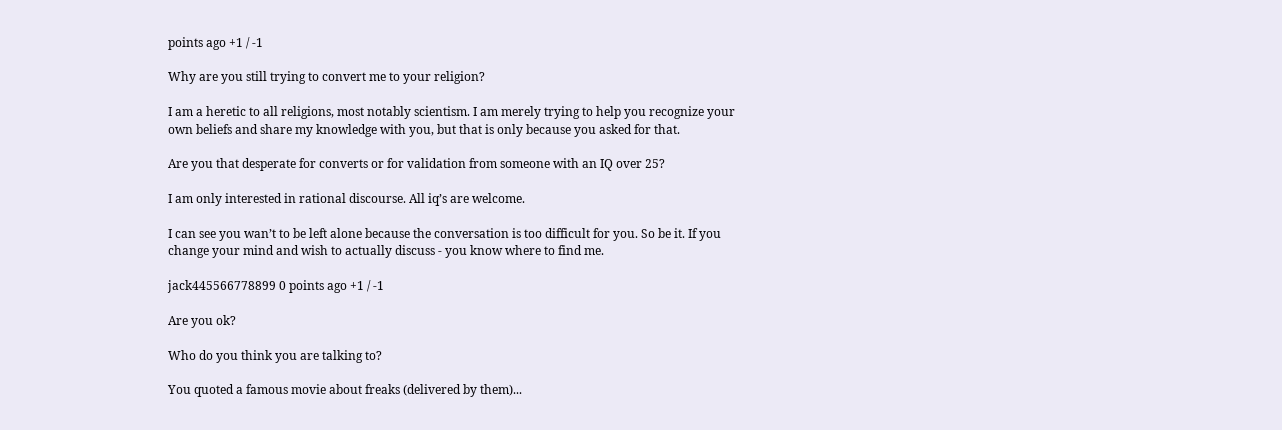points ago +1 / -1

Why are you still trying to convert me to your religion?

I am a heretic to all religions, most notably scientism. I am merely trying to help you recognize your own beliefs and share my knowledge with you, but that is only because you asked for that.

Are you that desperate for converts or for validation from someone with an IQ over 25?

I am only interested in rational discourse. All iq’s are welcome.

I can see you wan’t to be left alone because the conversation is too difficult for you. So be it. If you change your mind and wish to actually discuss - you know where to find me.

jack445566778899 0 points ago +1 / -1

Are you ok?

Who do you think you are talking to?

You quoted a famous movie about freaks (delivered by them)...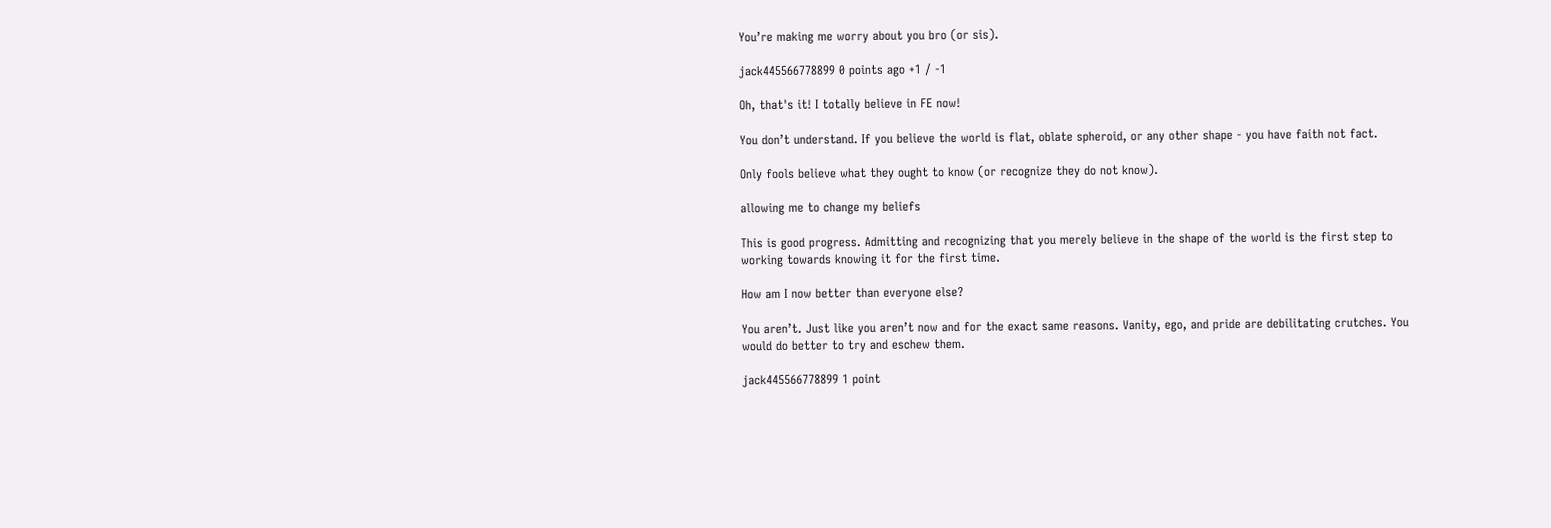You’re making me worry about you bro (or sis).

jack445566778899 0 points ago +1 / -1

Oh, that's it! I totally believe in FE now!

You don’t understand. If you believe the world is flat, oblate spheroid, or any other shape - you have faith not fact.

Only fools believe what they ought to know (or recognize they do not know).

allowing me to change my beliefs

This is good progress. Admitting and recognizing that you merely believe in the shape of the world is the first step to working towards knowing it for the first time.

How am I now better than everyone else?

You aren’t. Just like you aren’t now and for the exact same reasons. Vanity, ego, and pride are debilitating crutches. You would do better to try and eschew them.

jack445566778899 1 point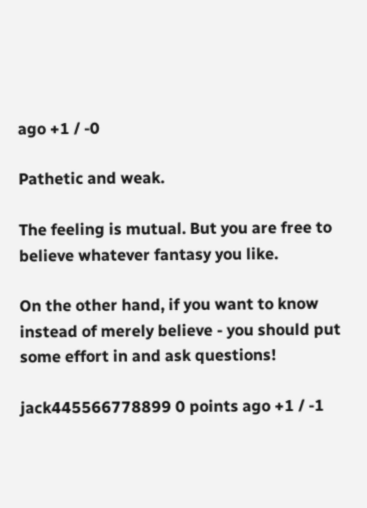ago +1 / -0

Pathetic and weak.

The feeling is mutual. But you are free to believe whatever fantasy you like.

On the other hand, if you want to know instead of merely believe - you should put some effort in and ask questions!

jack445566778899 0 points ago +1 / -1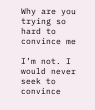Why are you trying so hard to convince me

I’m not. I would never seek to convince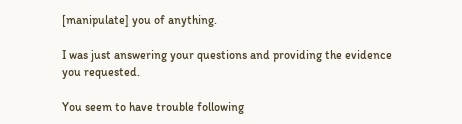[manipulate] you of anything.

I was just answering your questions and providing the evidence you requested.

You seem to have trouble following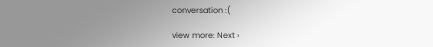conversation :(

view more: Next ›